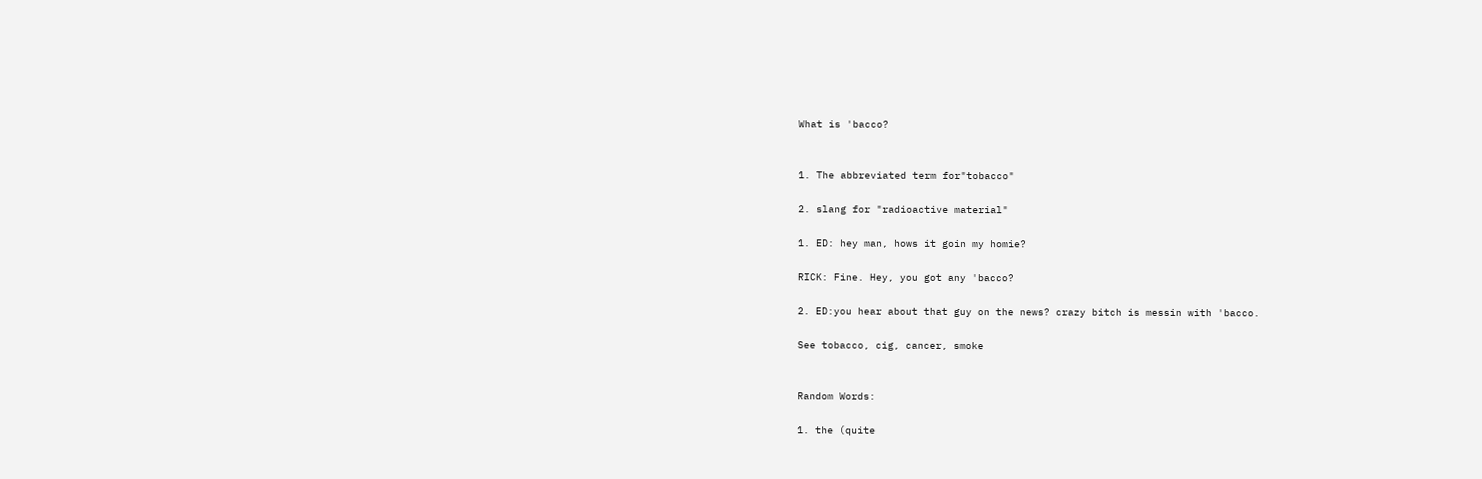What is 'bacco?


1. The abbreviated term for"tobacco"

2. slang for "radioactive material"

1. ED: hey man, hows it goin my homie?

RICK: Fine. Hey, you got any 'bacco?

2. ED:you hear about that guy on the news? crazy bitch is messin with 'bacco.

See tobacco, cig, cancer, smoke


Random Words:

1. the (quite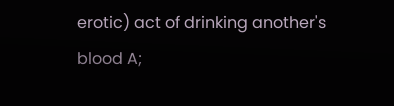erotic) act of drinking another's blood A;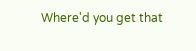Where'd you get that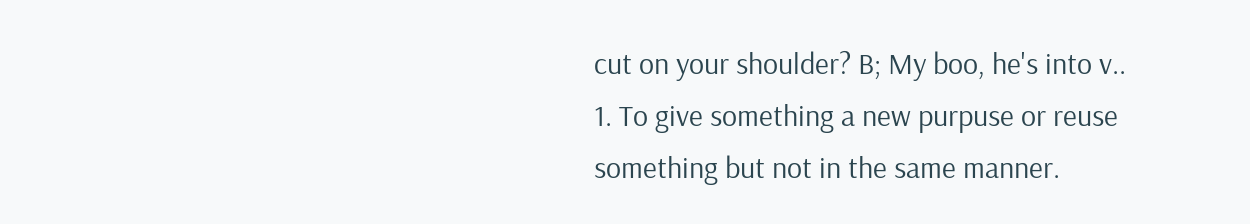cut on your shoulder? B; My boo, he's into v..
1. To give something a new purpuse or reuse something but not in the same manner.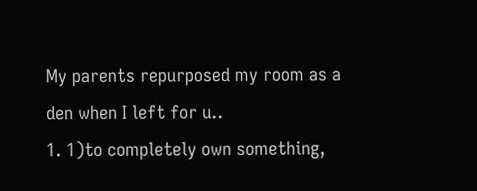My parents repurposed my room as a den when I left for u..
1. 1)to completely own something,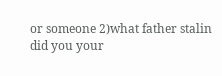or someone 2)what father stalin did you your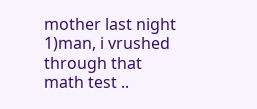mother last night 1)man, i vrushed through that math test ..